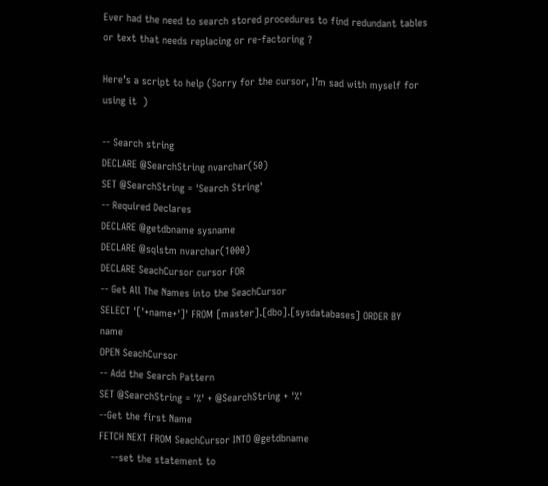Ever had the need to search stored procedures to find redundant tables or text that needs replacing or re-factoring ?

Here’s a script to help (Sorry for the cursor, I’m sad with myself for using it  )

-- Search string
DECLARE @SearchString nvarchar(50)
SET @SearchString = 'Search String'
-- Required Declares
DECLARE @getdbname sysname
DECLARE @sqlstm nvarchar(1000)
DECLARE SeachCursor cursor FOR
-- Get All The Names into the SeachCursor
SELECT '['+name+']' FROM [master].[dbo].[sysdatabases] ORDER BY name
OPEN SeachCursor
-- Add the Search Pattern
SET @SearchString = '%' + @SearchString + '%'
--Get the first Name
FETCH NEXT FROM SeachCursor INTO @getdbname
    --set the statement to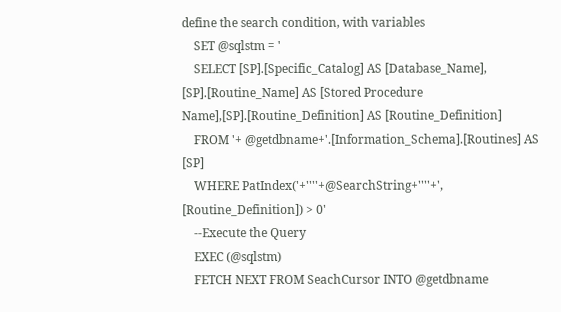define the search condition, with variables
    SET @sqlstm = '
    SELECT [SP].[Specific_Catalog] AS [Database_Name], [SP].[Routine_Name] AS [Stored Procedure Name],[SP].[Routine_Definition] AS [Routine_Definition]
    FROM '+ @getdbname+'.[Information_Schema].[Routines] AS [SP]
    WHERE PatIndex('+''''+@SearchString+''''+', [Routine_Definition]) > 0'
    --Execute the Query
    EXEC (@sqlstm)
    FETCH NEXT FROM SeachCursor INTO @getdbname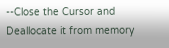--Close the Cursor and Deallocate it from memory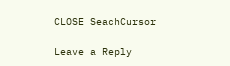CLOSE SeachCursor

Leave a Reply